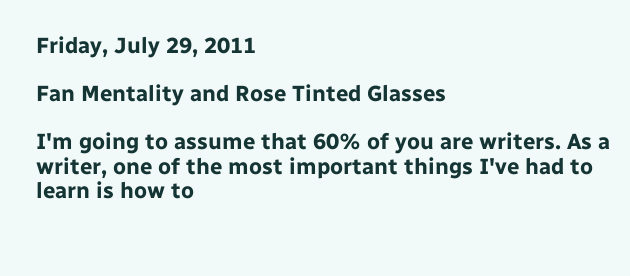Friday, July 29, 2011

Fan Mentality and Rose Tinted Glasses

I'm going to assume that 60% of you are writers. As a writer, one of the most important things I've had to learn is how to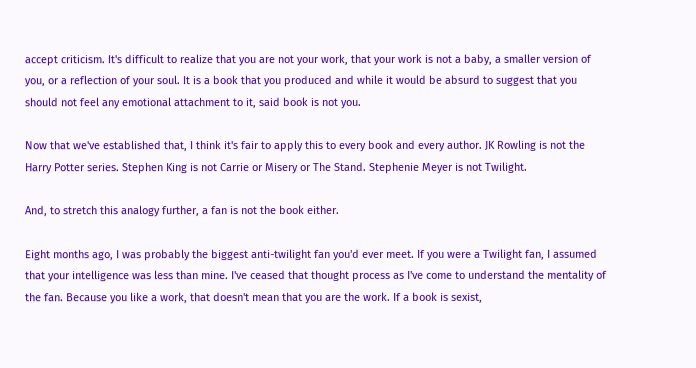accept criticism. It's difficult to realize that you are not your work, that your work is not a baby, a smaller version of you, or a reflection of your soul. It is a book that you produced and while it would be absurd to suggest that you should not feel any emotional attachment to it, said book is not you.

Now that we've established that, I think it's fair to apply this to every book and every author. JK Rowling is not the Harry Potter series. Stephen King is not Carrie or Misery or The Stand. Stephenie Meyer is not Twilight.

And, to stretch this analogy further, a fan is not the book either.

Eight months ago, I was probably the biggest anti-twilight fan you'd ever meet. If you were a Twilight fan, I assumed that your intelligence was less than mine. I've ceased that thought process as I've come to understand the mentality of the fan. Because you like a work, that doesn't mean that you are the work. If a book is sexist,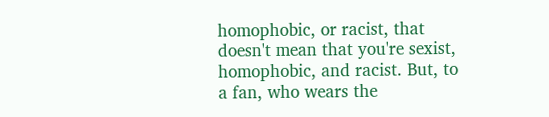homophobic, or racist, that doesn't mean that you're sexist, homophobic, and racist. But, to a fan, who wears the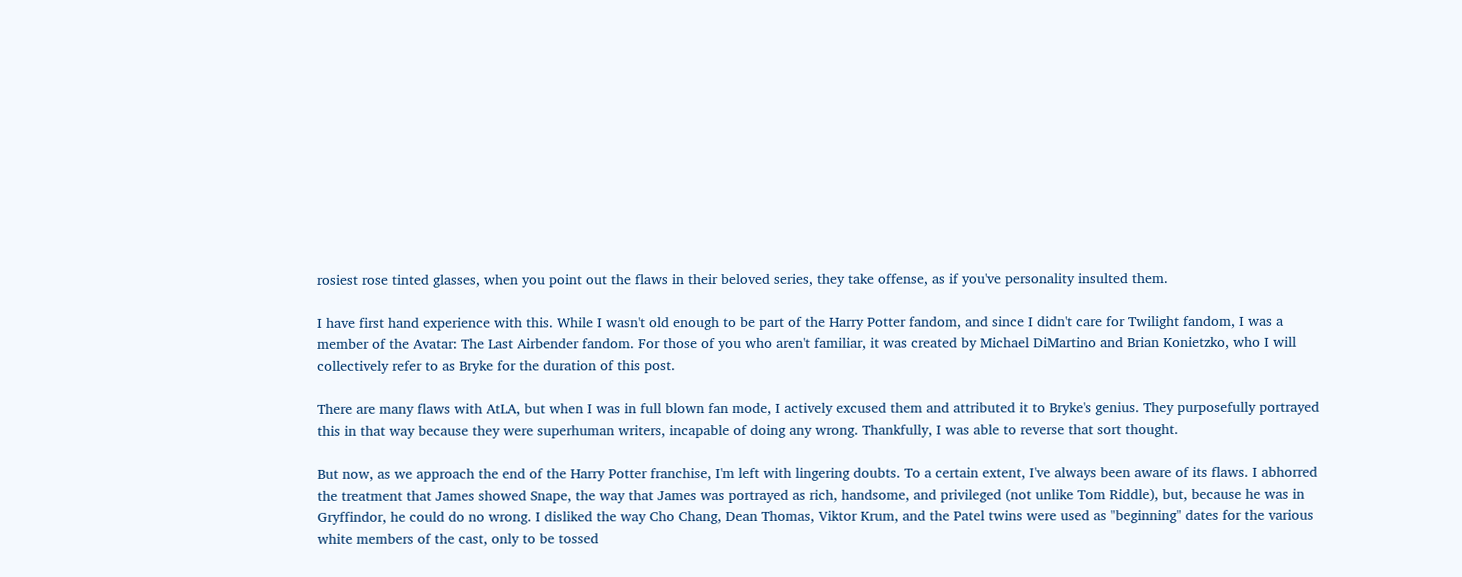rosiest rose tinted glasses, when you point out the flaws in their beloved series, they take offense, as if you've personality insulted them.

I have first hand experience with this. While I wasn't old enough to be part of the Harry Potter fandom, and since I didn't care for Twilight fandom, I was a member of the Avatar: The Last Airbender fandom. For those of you who aren't familiar, it was created by Michael DiMartino and Brian Konietzko, who I will collectively refer to as Bryke for the duration of this post.

There are many flaws with AtLA, but when I was in full blown fan mode, I actively excused them and attributed it to Bryke's genius. They purposefully portrayed this in that way because they were superhuman writers, incapable of doing any wrong. Thankfully, I was able to reverse that sort thought.

But now, as we approach the end of the Harry Potter franchise, I'm left with lingering doubts. To a certain extent, I've always been aware of its flaws. I abhorred the treatment that James showed Snape, the way that James was portrayed as rich, handsome, and privileged (not unlike Tom Riddle), but, because he was in Gryffindor, he could do no wrong. I disliked the way Cho Chang, Dean Thomas, Viktor Krum, and the Patel twins were used as "beginning" dates for the various white members of the cast, only to be tossed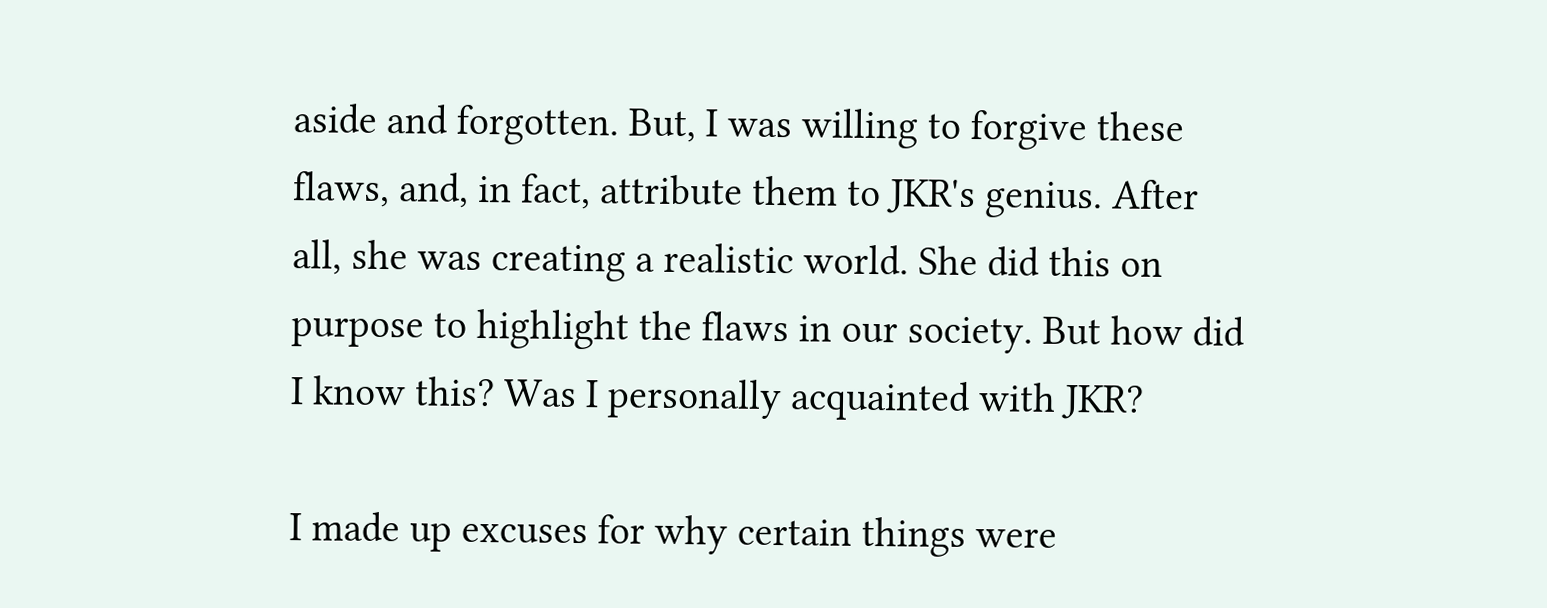aside and forgotten. But, I was willing to forgive these flaws, and, in fact, attribute them to JKR's genius. After all, she was creating a realistic world. She did this on purpose to highlight the flaws in our society. But how did I know this? Was I personally acquainted with JKR?

I made up excuses for why certain things were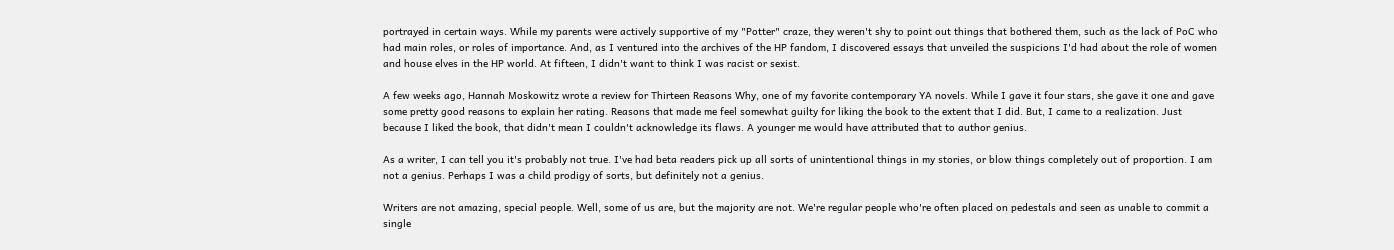portrayed in certain ways. While my parents were actively supportive of my "Potter" craze, they weren't shy to point out things that bothered them, such as the lack of PoC who had main roles, or roles of importance. And, as I ventured into the archives of the HP fandom, I discovered essays that unveiled the suspicions I'd had about the role of women and house elves in the HP world. At fifteen, I didn't want to think I was racist or sexist.

A few weeks ago, Hannah Moskowitz wrote a review for Thirteen Reasons Why, one of my favorite contemporary YA novels. While I gave it four stars, she gave it one and gave some pretty good reasons to explain her rating. Reasons that made me feel somewhat guilty for liking the book to the extent that I did. But, I came to a realization. Just because I liked the book, that didn't mean I couldn't acknowledge its flaws. A younger me would have attributed that to author genius.

As a writer, I can tell you it's probably not true. I've had beta readers pick up all sorts of unintentional things in my stories, or blow things completely out of proportion. I am not a genius. Perhaps I was a child prodigy of sorts, but definitely not a genius.

Writers are not amazing, special people. Well, some of us are, but the majority are not. We're regular people who're often placed on pedestals and seen as unable to commit a single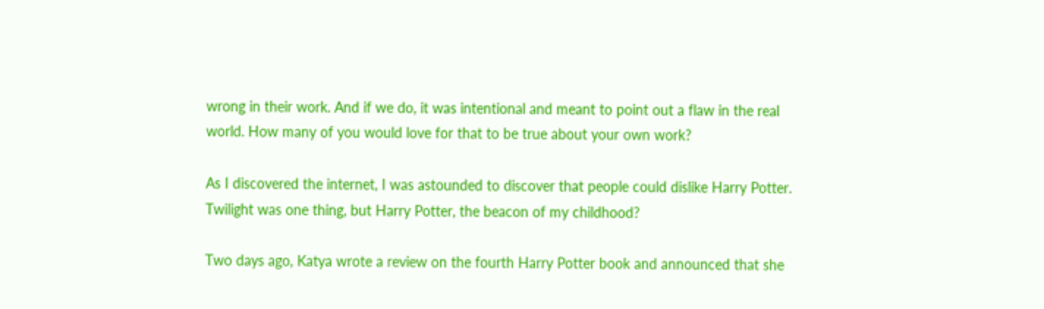wrong in their work. And if we do, it was intentional and meant to point out a flaw in the real world. How many of you would love for that to be true about your own work?

As I discovered the internet, I was astounded to discover that people could dislike Harry Potter. Twilight was one thing, but Harry Potter, the beacon of my childhood?

Two days ago, Katya wrote a review on the fourth Harry Potter book and announced that she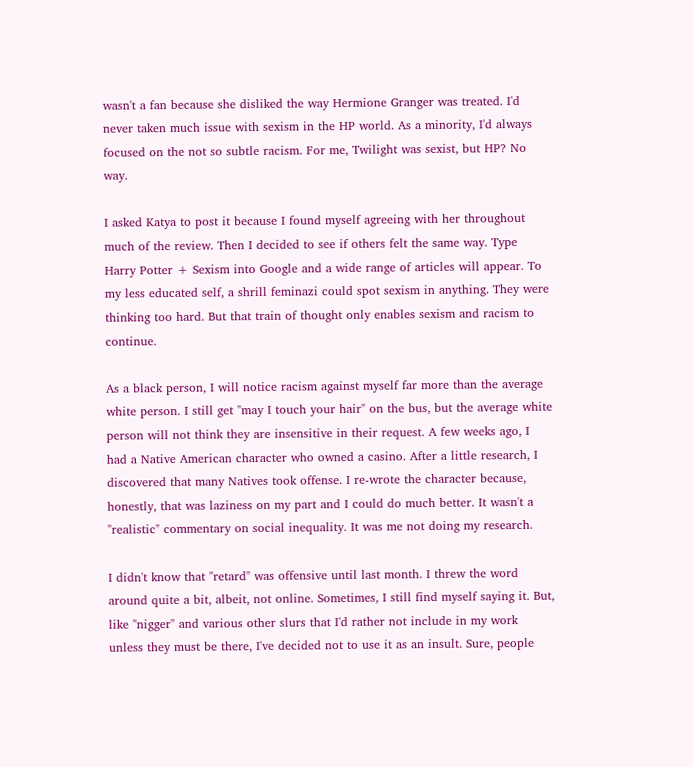wasn't a fan because she disliked the way Hermione Granger was treated. I'd never taken much issue with sexism in the HP world. As a minority, I'd always focused on the not so subtle racism. For me, Twilight was sexist, but HP? No way.

I asked Katya to post it because I found myself agreeing with her throughout much of the review. Then I decided to see if others felt the same way. Type Harry Potter + Sexism into Google and a wide range of articles will appear. To my less educated self, a shrill feminazi could spot sexism in anything. They were thinking too hard. But that train of thought only enables sexism and racism to continue.

As a black person, I will notice racism against myself far more than the average white person. I still get "may I touch your hair" on the bus, but the average white person will not think they are insensitive in their request. A few weeks ago, I had a Native American character who owned a casino. After a little research, I discovered that many Natives took offense. I re-wrote the character because, honestly, that was laziness on my part and I could do much better. It wasn't a "realistic" commentary on social inequality. It was me not doing my research.

I didn't know that "retard" was offensive until last month. I threw the word around quite a bit, albeit, not online. Sometimes, I still find myself saying it. But, like "nigger" and various other slurs that I'd rather not include in my work unless they must be there, I've decided not to use it as an insult. Sure, people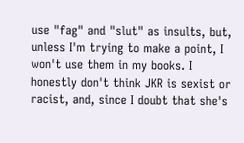use "fag" and "slut" as insults, but, unless I'm trying to make a point, I won't use them in my books. I honestly don't think JKR is sexist or racist, and, since I doubt that she's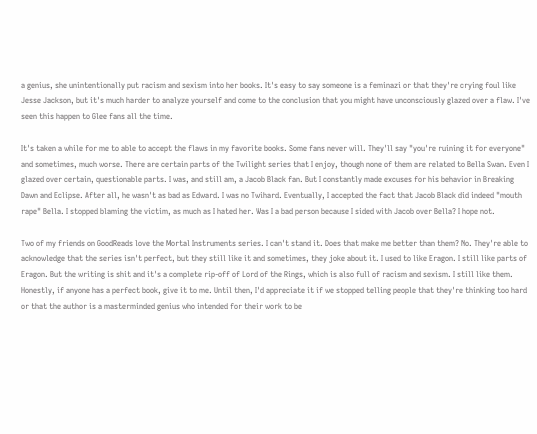a genius, she unintentionally put racism and sexism into her books. It's easy to say someone is a feminazi or that they're crying foul like Jesse Jackson, but it's much harder to analyze yourself and come to the conclusion that you might have unconsciously glazed over a flaw. I've seen this happen to Glee fans all the time.

It's taken a while for me to able to accept the flaws in my favorite books. Some fans never will. They'll say "you're ruining it for everyone" and sometimes, much worse. There are certain parts of the Twilight series that I enjoy, though none of them are related to Bella Swan. Even I glazed over certain, questionable parts. I was, and still am, a Jacob Black fan. But I constantly made excuses for his behavior in Breaking Dawn and Eclipse. After all, he wasn't as bad as Edward. I was no Twihard. Eventually, I accepted the fact that Jacob Black did indeed "mouth rape" Bella. I stopped blaming the victim, as much as I hated her. Was I a bad person because I sided with Jacob over Bella? I hope not.

Two of my friends on GoodReads love the Mortal Instruments series. I can't stand it. Does that make me better than them? No. They're able to acknowledge that the series isn't perfect, but they still like it and sometimes, they joke about it. I used to like Eragon. I still like parts of Eragon. But the writing is shit and it's a complete rip-off of Lord of the Rings, which is also full of racism and sexism. I still like them. Honestly, if anyone has a perfect book, give it to me. Until then, I'd appreciate it if we stopped telling people that they're thinking too hard or that the author is a masterminded genius who intended for their work to be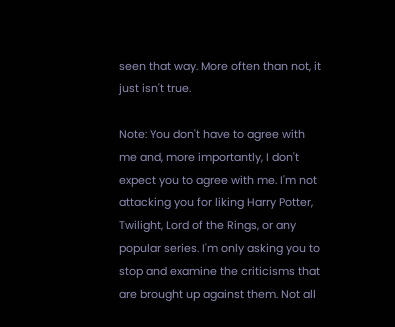seen that way. More often than not, it just isn't true.

Note: You don't have to agree with me and, more importantly, I don't expect you to agree with me. I'm not attacking you for liking Harry Potter, Twilight, Lord of the Rings, or any popular series. I'm only asking you to stop and examine the criticisms that are brought up against them. Not all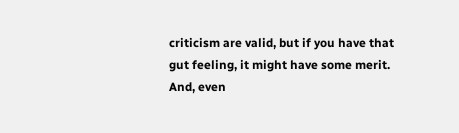criticism are valid, but if you have that gut feeling, it might have some merit. And, even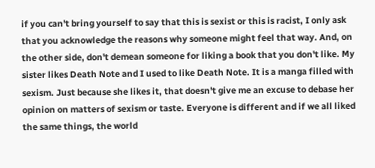if you can't bring yourself to say that this is sexist or this is racist, I only ask that you acknowledge the reasons why someone might feel that way. And, on the other side, don't demean someone for liking a book that you don't like. My sister likes Death Note and I used to like Death Note. It is a manga filled with sexism. Just because she likes it, that doesn't give me an excuse to debase her opinion on matters of sexism or taste. Everyone is different and if we all liked the same things, the world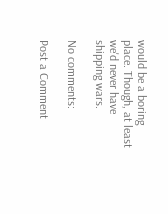would be a boring place. Though, at least we'd never have shipping wars.

No comments:

Post a Comment